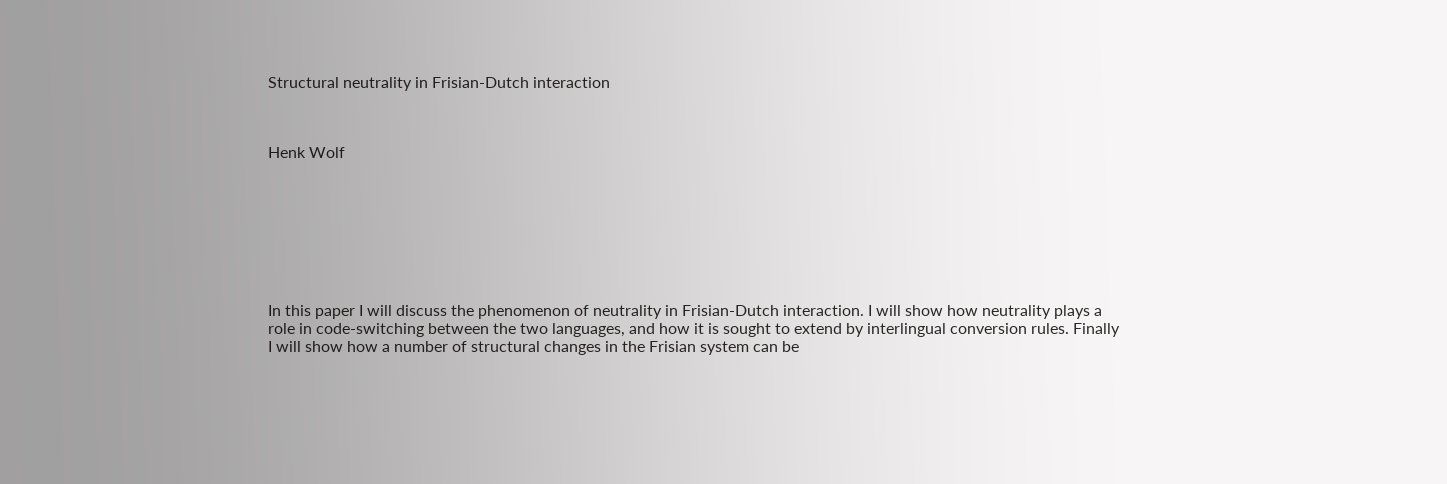Structural neutrality in Frisian-Dutch interaction



Henk Wolf








In this paper I will discuss the phenomenon of neutrality in Frisian-Dutch interaction. I will show how neutrality plays a role in code-switching between the two languages, and how it is sought to extend by interlingual conversion rules. Finally I will show how a number of structural changes in the Frisian system can be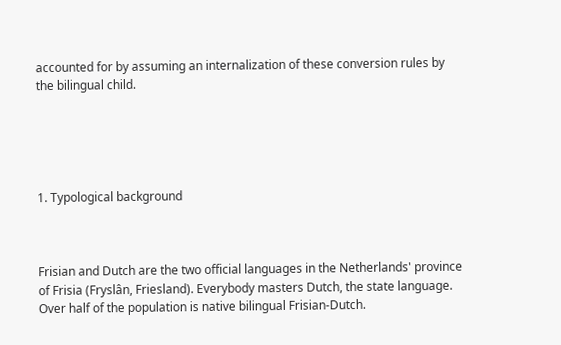accounted for by assuming an internalization of these conversion rules by the bilingual child.





1. Typological background



Frisian and Dutch are the two official languages in the Netherlands' province of Frisia (Fryslân, Friesland). Everybody masters Dutch, the state language. Over half of the population is native bilingual Frisian-Dutch.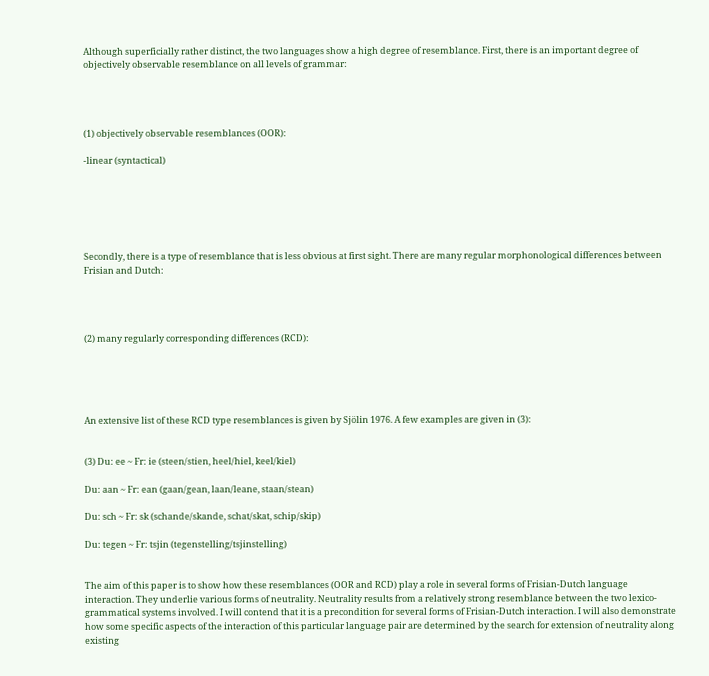Although superficially rather distinct, the two languages show a high degree of resemblance. First, there is an important degree of objectively observable resemblance on all levels of grammar:




(1) objectively observable resemblances (OOR):

-linear (syntactical)






Secondly, there is a type of resemblance that is less obvious at first sight. There are many regular morphonological differences between Frisian and Dutch:




(2) many regularly corresponding differences (RCD):





An extensive list of these RCD type resemblances is given by Sjölin 1976. A few examples are given in (3):


(3) Du: ee ~ Fr: ie (steen/stien, heel/hiel, keel/kiel)

Du: aan ~ Fr: ean (gaan/gean, laan/leane, staan/stean)

Du: sch ~ Fr: sk (schande/skande, schat/skat, schip/skip)

Du: tegen ~ Fr: tsjin (tegenstelling/tsjinstelling)


The aim of this paper is to show how these resemblances (OOR and RCD) play a role in several forms of Frisian-Dutch language interaction. They underlie various forms of neutrality. Neutrality results from a relatively strong resemblance between the two lexico-grammatical systems involved. I will contend that it is a precondition for several forms of Frisian-Dutch interaction. I will also demonstrate how some specific aspects of the interaction of this particular language pair are determined by the search for extension of neutrality along existing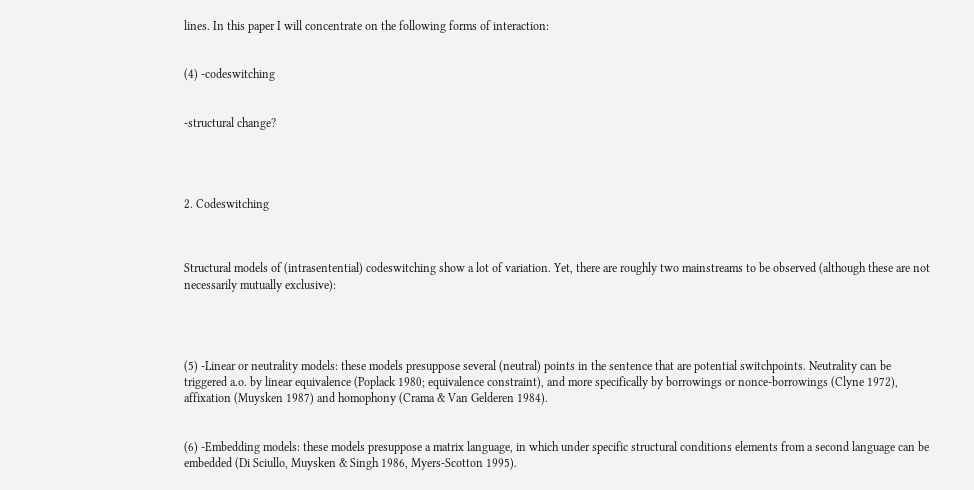lines. In this paper I will concentrate on the following forms of interaction:


(4) -codeswitching


-structural change?




2. Codeswitching



Structural models of (intrasentential) codeswitching show a lot of variation. Yet, there are roughly two mainstreams to be observed (although these are not necessarily mutually exclusive):




(5) -Linear or neutrality models: these models presuppose several (neutral) points in the sentence that are potential switchpoints. Neutrality can be triggered a.o. by linear equivalence (Poplack 1980; equivalence constraint), and more specifically by borrowings or nonce-borrowings (Clyne 1972), affixation (Muysken 1987) and homophony (Crama & Van Gelderen 1984).


(6) -Embedding models: these models presuppose a matrix language, in which under specific structural conditions elements from a second language can be embedded (Di Sciullo, Muysken & Singh 1986, Myers-Scotton 1995).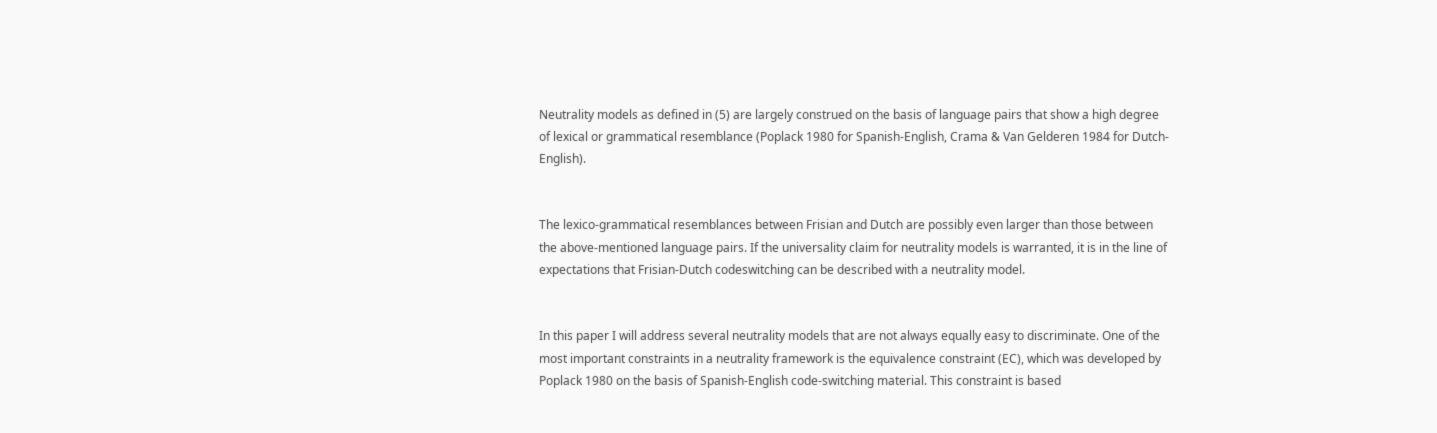Neutrality models as defined in (5) are largely construed on the basis of language pairs that show a high degree of lexical or grammatical resemblance (Poplack 1980 for Spanish-English, Crama & Van Gelderen 1984 for Dutch-English).


The lexico-grammatical resemblances between Frisian and Dutch are possibly even larger than those between the above-mentioned language pairs. If the universality claim for neutrality models is warranted, it is in the line of expectations that Frisian-Dutch codeswitching can be described with a neutrality model.


In this paper I will address several neutrality models that are not always equally easy to discriminate. One of the most important constraints in a neutrality framework is the equivalence constraint (EC), which was developed by Poplack 1980 on the basis of Spanish-English code-switching material. This constraint is based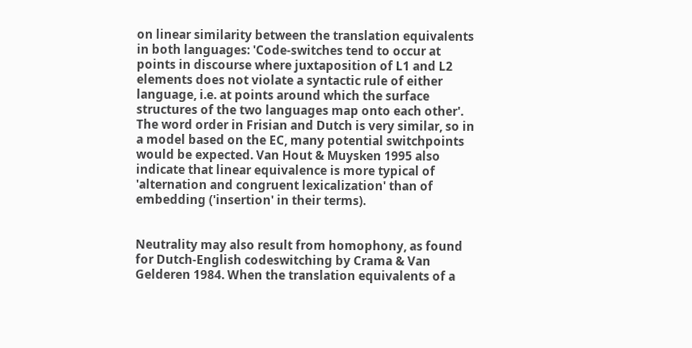on linear similarity between the translation equivalents in both languages: 'Code-switches tend to occur at points in discourse where juxtaposition of L1 and L2 elements does not violate a syntactic rule of either language, i.e. at points around which the surface structures of the two languages map onto each other'. The word order in Frisian and Dutch is very similar, so in a model based on the EC, many potential switchpoints would be expected. Van Hout & Muysken 1995 also indicate that linear equivalence is more typical of 'alternation and congruent lexicalization' than of embedding ('insertion' in their terms).


Neutrality may also result from homophony, as found for Dutch-English codeswitching by Crama & Van Gelderen 1984. When the translation equivalents of a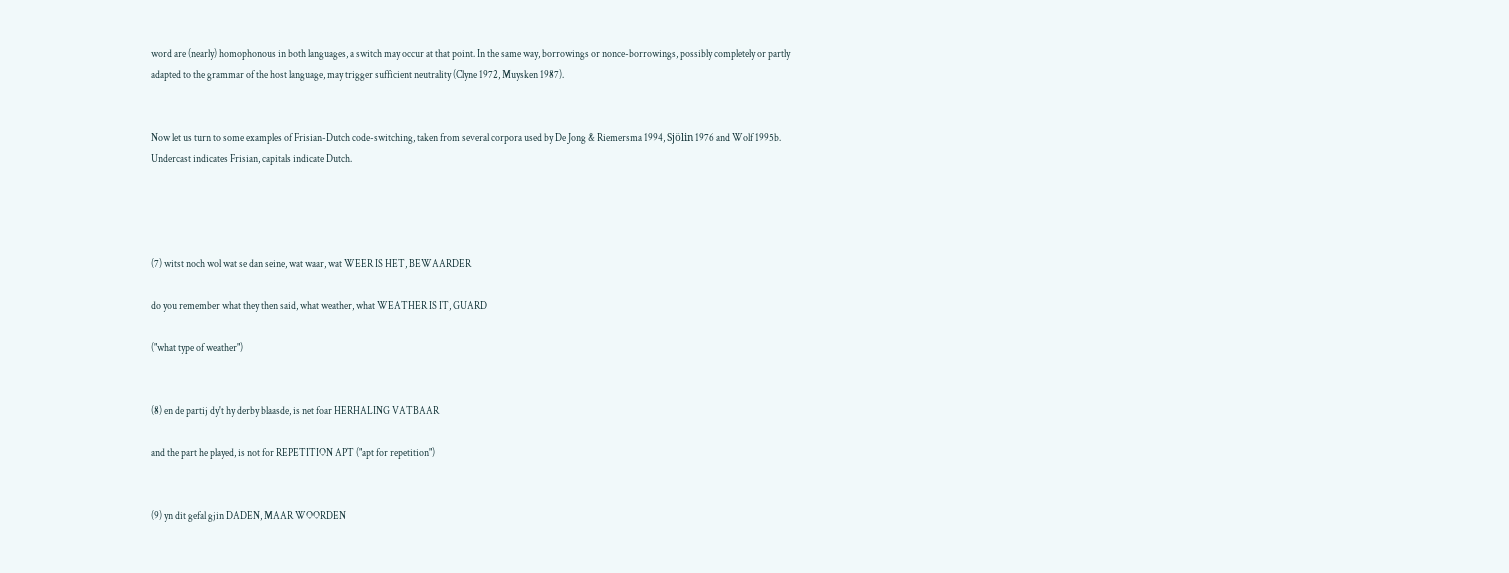word are (nearly) homophonous in both languages, a switch may occur at that point. In the same way, borrowings or nonce-borrowings, possibly completely or partly adapted to the grammar of the host language, may trigger sufficient neutrality (Clyne 1972, Muysken 1987).


Now let us turn to some examples of Frisian-Dutch code-switching, taken from several corpora used by De Jong & Riemersma 1994, Sjölin 1976 and Wolf 1995b. Undercast indicates Frisian, capitals indicate Dutch.




(7) witst noch wol wat se dan seine, wat waar, wat WEER IS HET, BEWAARDER

do you remember what they then said, what weather, what WEATHER IS IT, GUARD

("what type of weather")


(8) en de partij dy't hy derby blaasde, is net foar HERHALING VATBAAR

and the part he played, is not for REPETITION APT ("apt for repetition")


(9) yn dit gefal gjin DADEN, MAAR WOORDEN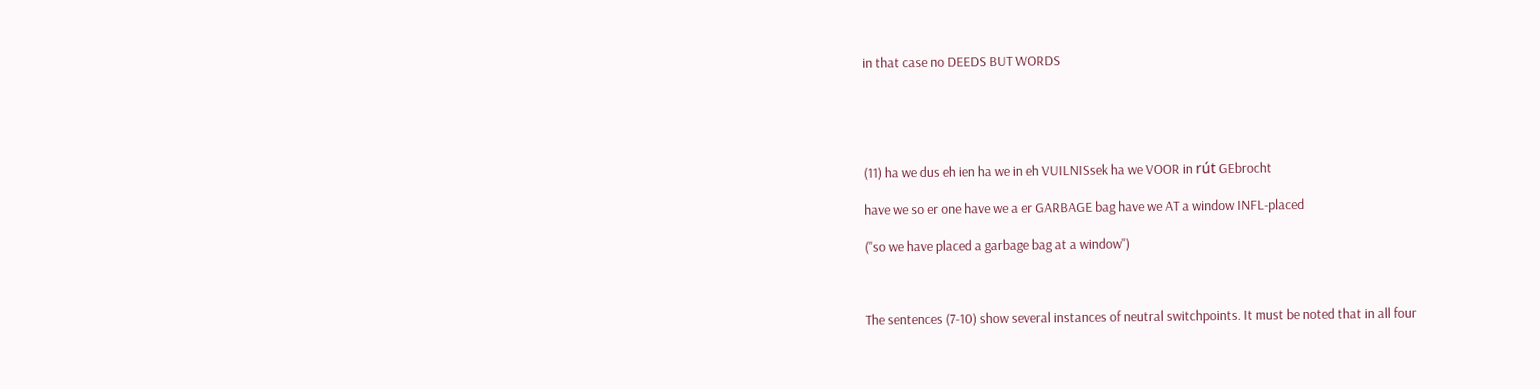in that case no DEEDS BUT WORDS





(11) ha we dus eh ien ha we in eh VUILNISsek ha we VOOR in rút GEbrocht

have we so er one have we a er GARBAGE bag have we AT a window INFL-placed

("so we have placed a garbage bag at a window")



The sentences (7-10) show several instances of neutral switchpoints. It must be noted that in all four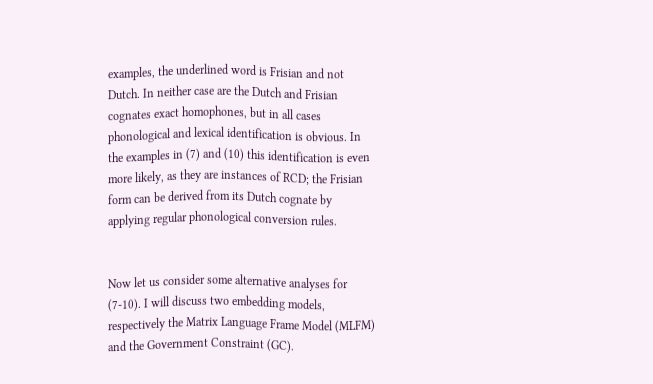examples, the underlined word is Frisian and not Dutch. In neither case are the Dutch and Frisian cognates exact homophones, but in all cases phonological and lexical identification is obvious. In the examples in (7) and (10) this identification is even more likely, as they are instances of RCD; the Frisian form can be derived from its Dutch cognate by applying regular phonological conversion rules.


Now let us consider some alternative analyses for (7-10). I will discuss two embedding models, respectively the Matrix Language Frame Model (MLFM) and the Government Constraint (GC).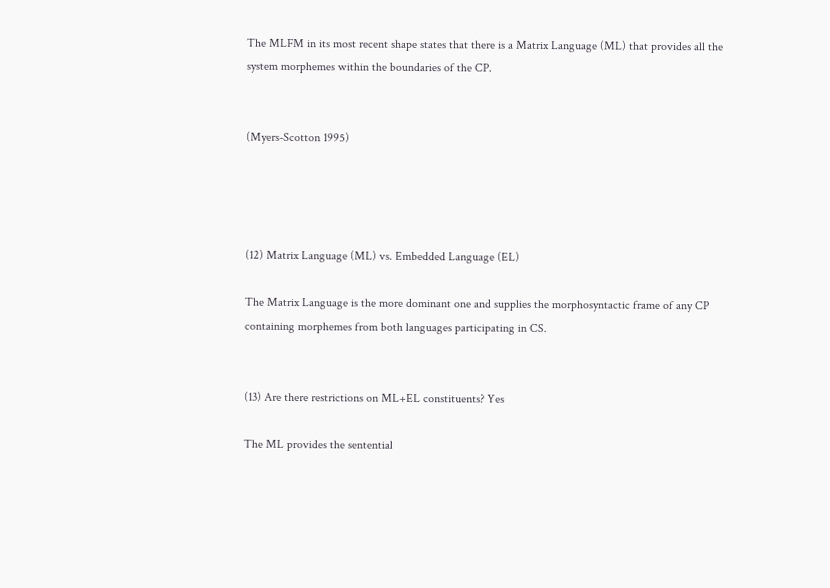The MLFM in its most recent shape states that there is a Matrix Language (ML) that provides all the system morphemes within the boundaries of the CP.


(Myers-Scotton 1995)




(12) Matrix Language (ML) vs. Embedded Language (EL)

The Matrix Language is the more dominant one and supplies the morphosyntactic frame of any CP containing morphemes from both languages participating in CS.


(13) Are there restrictions on ML+EL constituents? Yes

The ML provides the sentential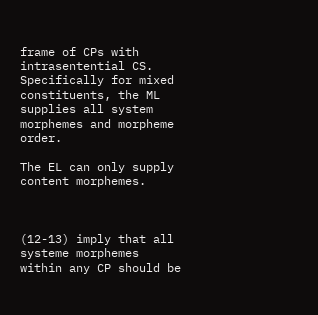frame of CPs with intrasentential CS. Specifically for mixed constituents, the ML supplies all system morphemes and morpheme order.

The EL can only supply content morphemes.



(12-13) imply that all systeme morphemes within any CP should be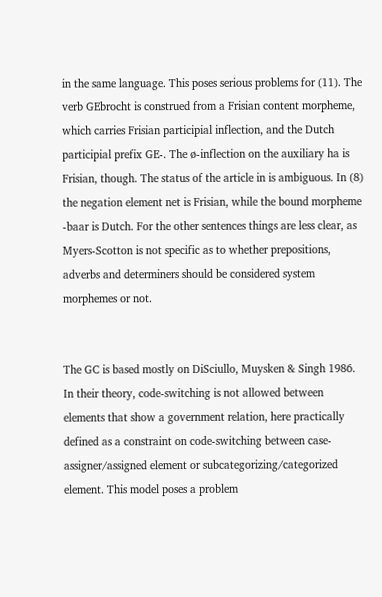in the same language. This poses serious problems for (11). The verb GEbrocht is construed from a Frisian content morpheme, which carries Frisian participial inflection, and the Dutch participial prefix GE-. The ø-inflection on the auxiliary ha is Frisian, though. The status of the article in is ambiguous. In (8) the negation element net is Frisian, while the bound morpheme -baar is Dutch. For the other sentences things are less clear, as Myers-Scotton is not specific as to whether prepositions, adverbs and determiners should be considered system morphemes or not.


The GC is based mostly on DiSciullo, Muysken & Singh 1986. In their theory, code-switching is not allowed between elements that show a government relation, here practically defined as a constraint on code-switching between case-assigner/assigned element or subcategorizing/categorized element. This model poses a problem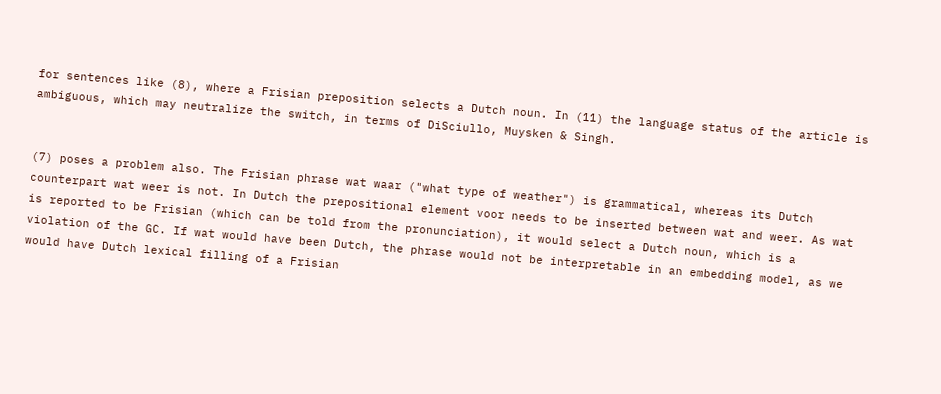for sentences like (8), where a Frisian preposition selects a Dutch noun. In (11) the language status of the article is ambiguous, which may neutralize the switch, in terms of DiSciullo, Muysken & Singh.


(7) poses a problem also. The Frisian phrase wat waar ("what type of weather") is grammatical, whereas its Dutch counterpart wat weer is not. In Dutch the prepositional element voor needs to be inserted between wat and weer. As wat is reported to be Frisian (which can be told from the pronunciation), it would select a Dutch noun, which is a violation of the GC. If wat would have been Dutch, the phrase would not be interpretable in an embedding model, as we would have Dutch lexical filling of a Frisian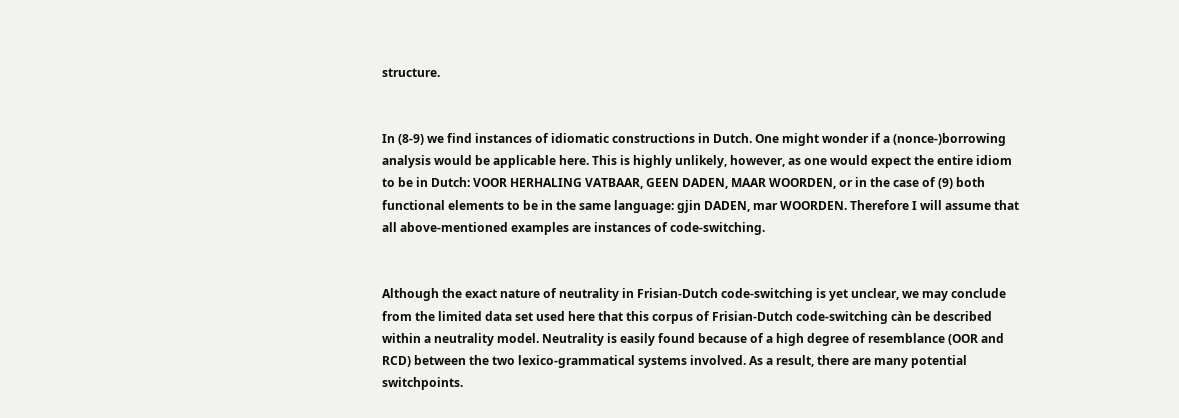structure.


In (8-9) we find instances of idiomatic constructions in Dutch. One might wonder if a (nonce-)borrowing analysis would be applicable here. This is highly unlikely, however, as one would expect the entire idiom to be in Dutch: VOOR HERHALING VATBAAR, GEEN DADEN, MAAR WOORDEN, or in the case of (9) both functional elements to be in the same language: gjin DADEN, mar WOORDEN. Therefore I will assume that all above-mentioned examples are instances of code-switching.


Although the exact nature of neutrality in Frisian-Dutch code-switching is yet unclear, we may conclude from the limited data set used here that this corpus of Frisian-Dutch code-switching càn be described within a neutrality model. Neutrality is easily found because of a high degree of resemblance (OOR and RCD) between the two lexico-grammatical systems involved. As a result, there are many potential switchpoints.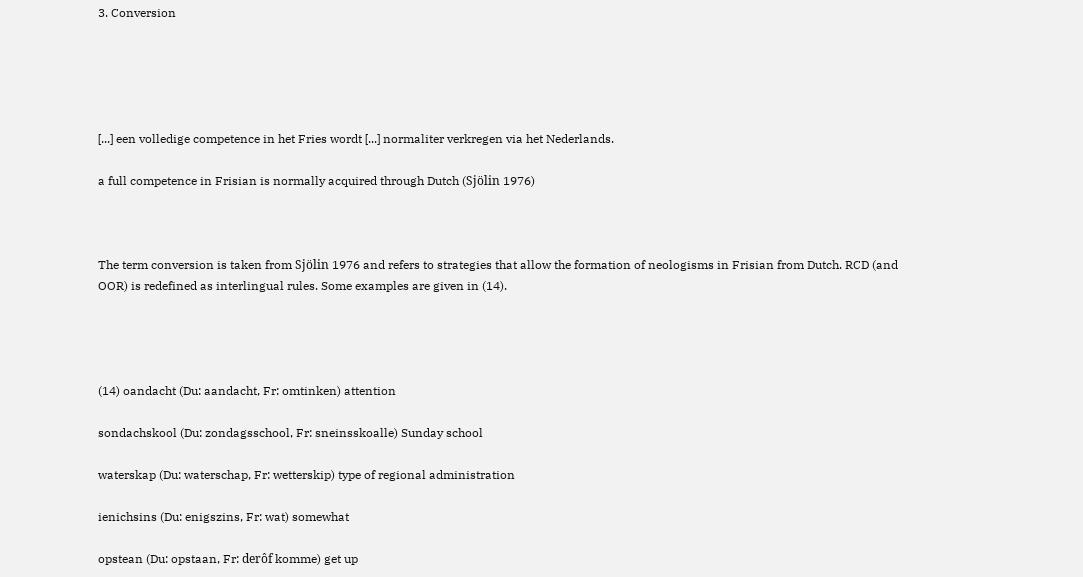3. Conversion





[...] een volledige competence in het Fries wordt [...] normaliter verkregen via het Nederlands.

a full competence in Frisian is normally acquired through Dutch (Sjölin 1976)



The term conversion is taken from Sjölin 1976 and refers to strategies that allow the formation of neologisms in Frisian from Dutch. RCD (and OOR) is redefined as interlingual rules. Some examples are given in (14).




(14) oandacht (Du: aandacht, Fr: omtinken) attention

sondachskool (Du: zondagsschool, Fr: sneinsskoalle) Sunday school

waterskap (Du: waterschap, Fr: wetterskip) type of regional administration

ienichsins (Du: enigszins, Fr: wat) somewhat

opstean (Du: opstaan, Fr: derôf komme) get up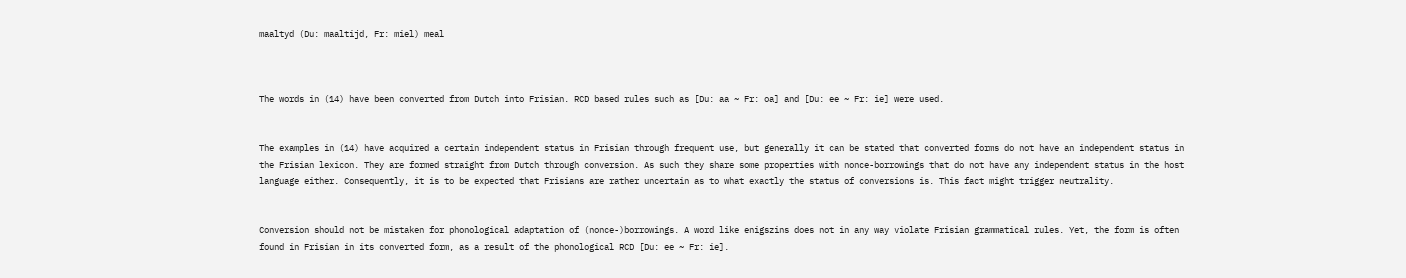maaltyd (Du: maaltijd, Fr: miel) meal



The words in (14) have been converted from Dutch into Frisian. RCD based rules such as [Du: aa ~ Fr: oa] and [Du: ee ~ Fr: ie] were used.


The examples in (14) have acquired a certain independent status in Frisian through frequent use, but generally it can be stated that converted forms do not have an independent status in the Frisian lexicon. They are formed straight from Dutch through conversion. As such they share some properties with nonce-borrowings that do not have any independent status in the host language either. Consequently, it is to be expected that Frisians are rather uncertain as to what exactly the status of conversions is. This fact might trigger neutrality.


Conversion should not be mistaken for phonological adaptation of (nonce-)borrowings. A word like enigszins does not in any way violate Frisian grammatical rules. Yet, the form is often found in Frisian in its converted form, as a result of the phonological RCD [Du: ee ~ Fr: ie].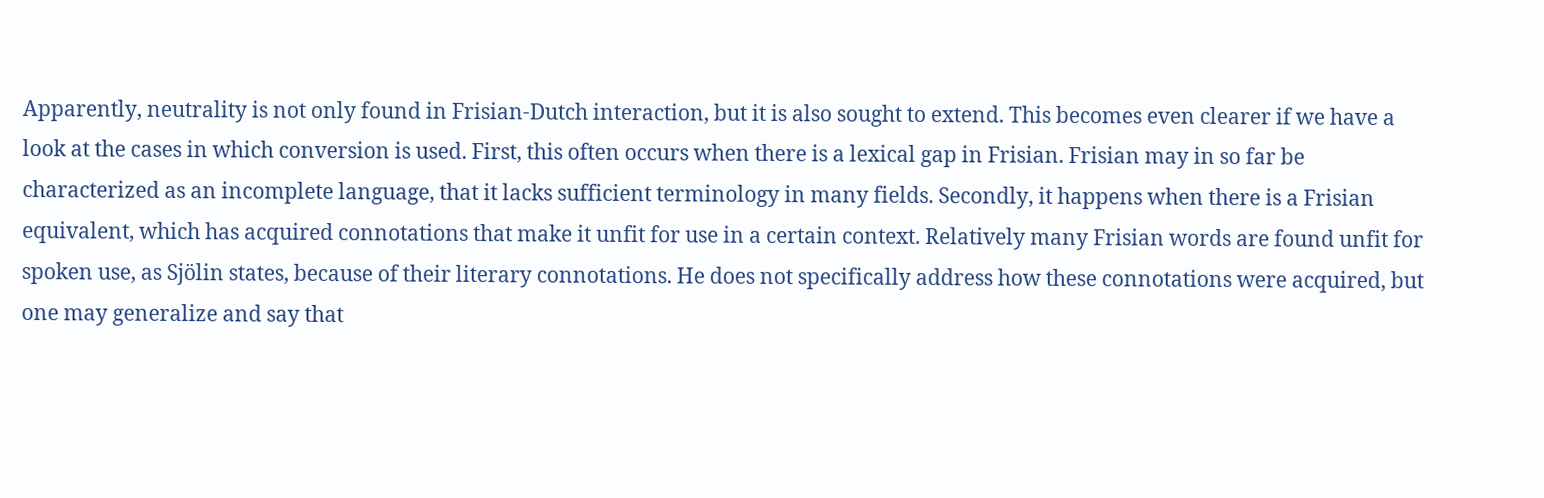Apparently, neutrality is not only found in Frisian-Dutch interaction, but it is also sought to extend. This becomes even clearer if we have a look at the cases in which conversion is used. First, this often occurs when there is a lexical gap in Frisian. Frisian may in so far be characterized as an incomplete language, that it lacks sufficient terminology in many fields. Secondly, it happens when there is a Frisian equivalent, which has acquired connotations that make it unfit for use in a certain context. Relatively many Frisian words are found unfit for spoken use, as Sjölin states, because of their literary connotations. He does not specifically address how these connotations were acquired, but one may generalize and say that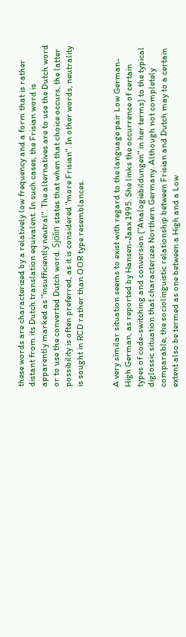these words are characterized by a relatively low frequency and a form that is rather distant from its Dutch translation equivalent. In such cases, the Frisian word is apparently marked as "insufficiently neutral". The alternatives are to use the Dutch word or to use the converted Dutch word. Sjölin states that when that choice occurs, the latter possibility is often preferred, as it is considered "more Frisian". In other words, neutrality is sought in RCD rather than OOR type resemblances.


A very similar situation seems to exist with regard to the language pair Low German-High German, as reported by Hansen-Jaax 1995. She links the occurrence of certain types of code-switching and conversion ("Analogiebildungen" in her terms) to the typical diglossic situation that characterizes Northern Germany. Although not completely comparable, the sociolinguistic relationship between Frisian and Dutch may to a certain extent also be termed as one between a High and a Low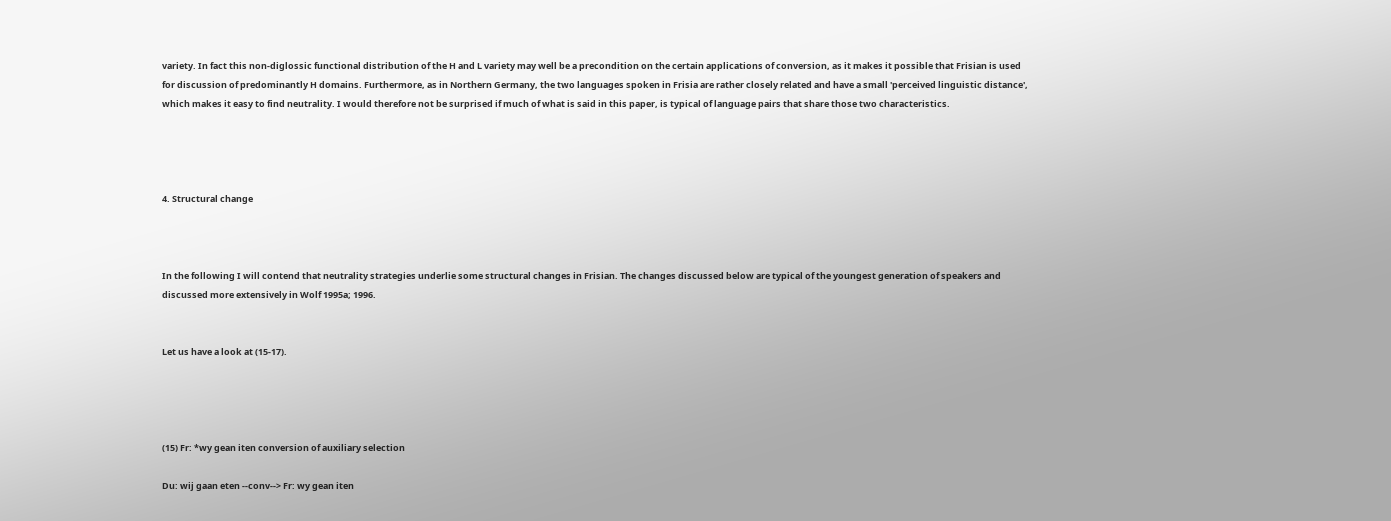variety. In fact this non-diglossic functional distribution of the H and L variety may well be a precondition on the certain applications of conversion, as it makes it possible that Frisian is used for discussion of predominantly H domains. Furthermore, as in Northern Germany, the two languages spoken in Frisia are rather closely related and have a small 'perceived linguistic distance', which makes it easy to find neutrality. I would therefore not be surprised if much of what is said in this paper, is typical of language pairs that share those two characteristics.




4. Structural change



In the following I will contend that neutrality strategies underlie some structural changes in Frisian. The changes discussed below are typical of the youngest generation of speakers and discussed more extensively in Wolf 1995a; 1996.


Let us have a look at (15-17).




(15) Fr: *wy gean iten conversion of auxiliary selection

Du: wij gaan eten --conv--> Fr: wy gean iten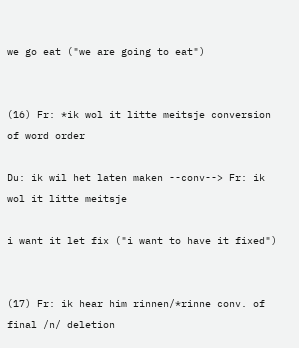we go eat ("we are going to eat")


(16) Fr: *ik wol it litte meitsje conversion of word order

Du: ik wil het laten maken --conv--> Fr: ik wol it litte meitsje

i want it let fix ("i want to have it fixed")


(17) Fr: ik hear him rinnen/*rinne conv. of final /n/ deletion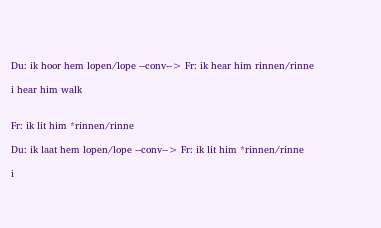Du: ik hoor hem lopen/lope --conv--> Fr: ik hear him rinnen/rinne

i hear him walk


Fr: ik lit him *rinnen/rinne

Du: ik laat hem lopen/lope --conv--> Fr: ik lit him *rinnen/rinne

i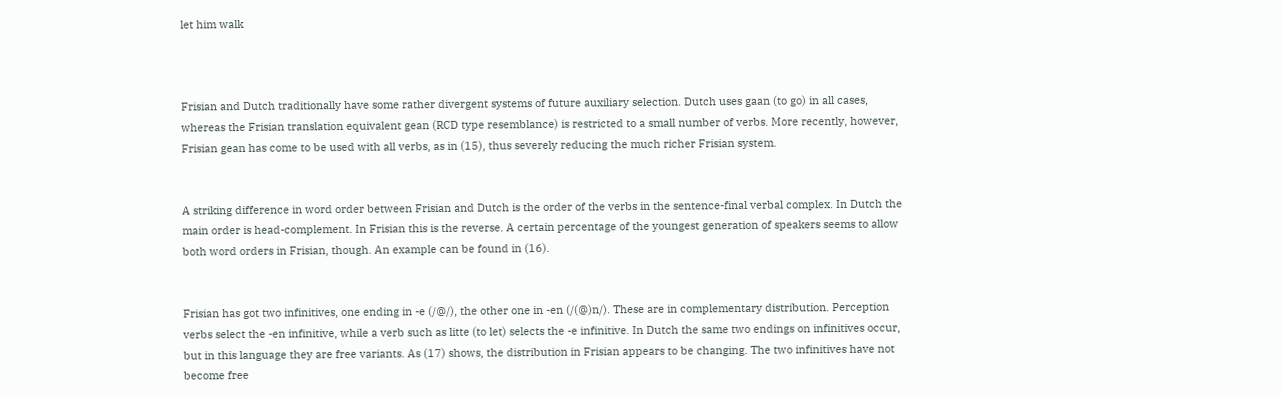let him walk



Frisian and Dutch traditionally have some rather divergent systems of future auxiliary selection. Dutch uses gaan (to go) in all cases, whereas the Frisian translation equivalent gean (RCD type resemblance) is restricted to a small number of verbs. More recently, however, Frisian gean has come to be used with all verbs, as in (15), thus severely reducing the much richer Frisian system.


A striking difference in word order between Frisian and Dutch is the order of the verbs in the sentence-final verbal complex. In Dutch the main order is head-complement. In Frisian this is the reverse. A certain percentage of the youngest generation of speakers seems to allow both word orders in Frisian, though. An example can be found in (16).


Frisian has got two infinitives, one ending in -e (/@/), the other one in -en (/(@)n/). These are in complementary distribution. Perception verbs select the -en infinitive, while a verb such as litte (to let) selects the -e infinitive. In Dutch the same two endings on infinitives occur, but in this language they are free variants. As (17) shows, the distribution in Frisian appears to be changing. The two infinitives have not become free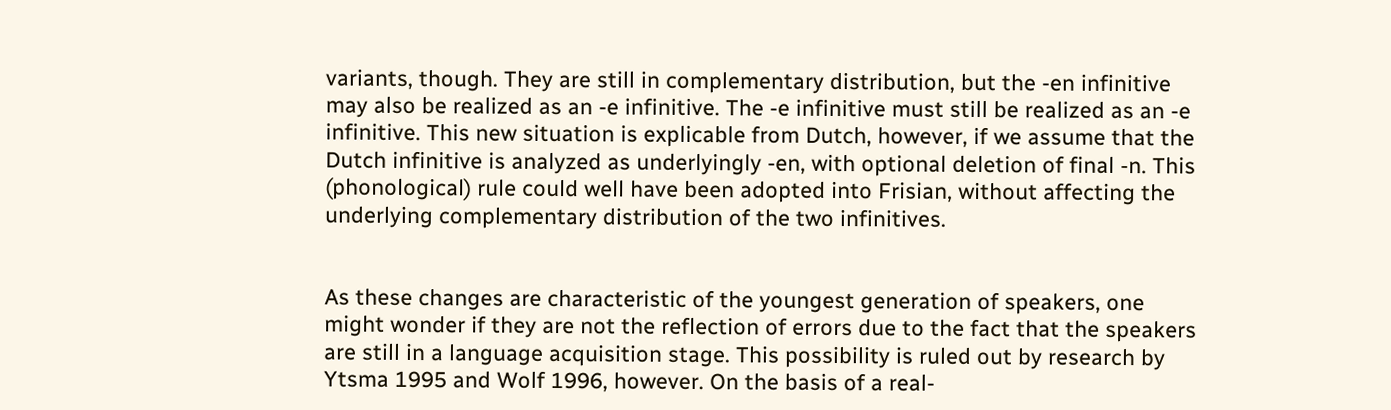variants, though. They are still in complementary distribution, but the -en infinitive may also be realized as an -e infinitive. The -e infinitive must still be realized as an -e infinitive. This new situation is explicable from Dutch, however, if we assume that the Dutch infinitive is analyzed as underlyingly -en, with optional deletion of final -n. This (phonological) rule could well have been adopted into Frisian, without affecting the underlying complementary distribution of the two infinitives.


As these changes are characteristic of the youngest generation of speakers, one might wonder if they are not the reflection of errors due to the fact that the speakers are still in a language acquisition stage. This possibility is ruled out by research by Ytsma 1995 and Wolf 1996, however. On the basis of a real-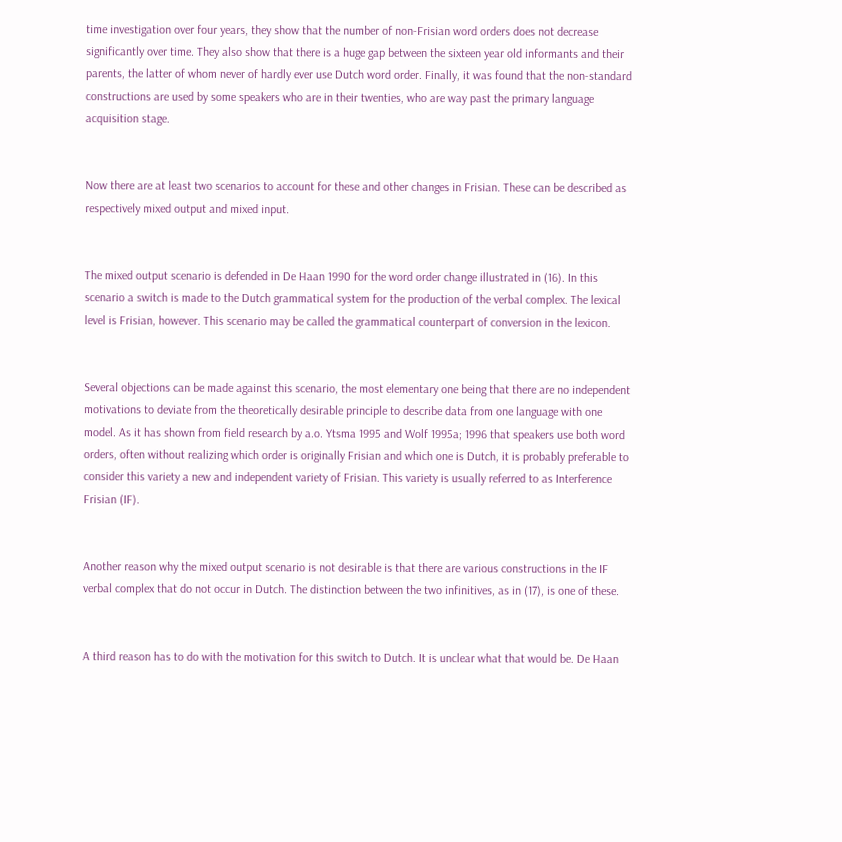time investigation over four years, they show that the number of non-Frisian word orders does not decrease significantly over time. They also show that there is a huge gap between the sixteen year old informants and their parents, the latter of whom never of hardly ever use Dutch word order. Finally, it was found that the non-standard constructions are used by some speakers who are in their twenties, who are way past the primary language acquisition stage.


Now there are at least two scenarios to account for these and other changes in Frisian. These can be described as respectively mixed output and mixed input.


The mixed output scenario is defended in De Haan 1990 for the word order change illustrated in (16). In this scenario a switch is made to the Dutch grammatical system for the production of the verbal complex. The lexical level is Frisian, however. This scenario may be called the grammatical counterpart of conversion in the lexicon.


Several objections can be made against this scenario, the most elementary one being that there are no independent motivations to deviate from the theoretically desirable principle to describe data from one language with one model. As it has shown from field research by a.o. Ytsma 1995 and Wolf 1995a; 1996 that speakers use both word orders, often without realizing which order is originally Frisian and which one is Dutch, it is probably preferable to consider this variety a new and independent variety of Frisian. This variety is usually referred to as Interference Frisian (IF).


Another reason why the mixed output scenario is not desirable is that there are various constructions in the IF verbal complex that do not occur in Dutch. The distinction between the two infinitives, as in (17), is one of these.


A third reason has to do with the motivation for this switch to Dutch. It is unclear what that would be. De Haan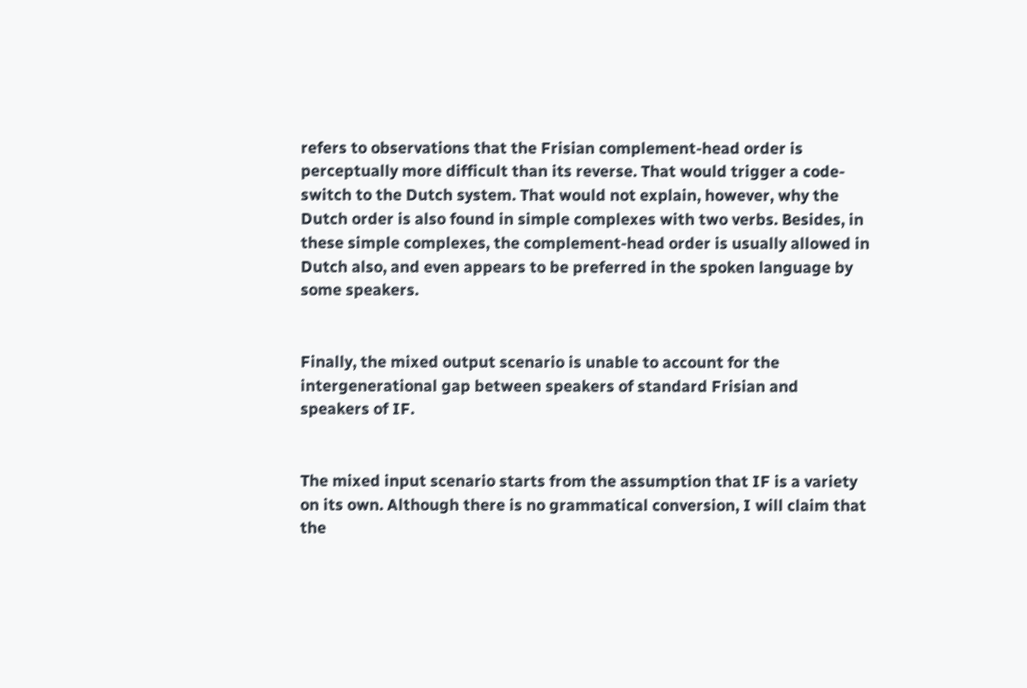refers to observations that the Frisian complement-head order is perceptually more difficult than its reverse. That would trigger a code-switch to the Dutch system. That would not explain, however, why the Dutch order is also found in simple complexes with two verbs. Besides, in these simple complexes, the complement-head order is usually allowed in Dutch also, and even appears to be preferred in the spoken language by some speakers.


Finally, the mixed output scenario is unable to account for the intergenerational gap between speakers of standard Frisian and speakers of IF.


The mixed input scenario starts from the assumption that IF is a variety on its own. Although there is no grammatical conversion, I will claim that the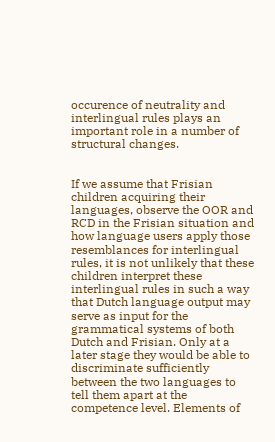occurence of neutrality and interlingual rules plays an important role in a number of structural changes.


If we assume that Frisian children acquiring their languages, observe the OOR and RCD in the Frisian situation and how language users apply those resemblances for interlingual rules, it is not unlikely that these children interpret these interlingual rules in such a way that Dutch language output may serve as input for the grammatical systems of both Dutch and Frisian. Only at a later stage they would be able to discriminate sufficiently between the two languages to tell them apart at the competence level. Elements of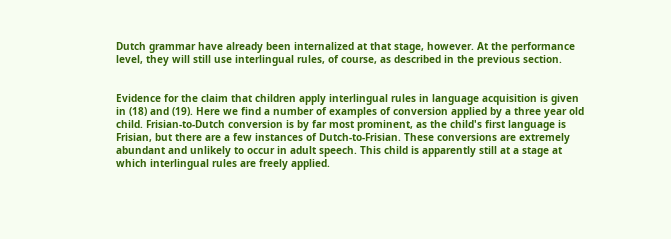Dutch grammar have already been internalized at that stage, however. At the performance level, they will still use interlingual rules, of course, as described in the previous section.


Evidence for the claim that children apply interlingual rules in language acquisition is given in (18) and (19). Here we find a number of examples of conversion applied by a three year old child. Frisian-to-Dutch conversion is by far most prominent, as the child's first language is Frisian, but there are a few instances of Dutch-to-Frisian. These conversions are extremely abundant and unlikely to occur in adult speech. This child is apparently still at a stage at which interlingual rules are freely applied.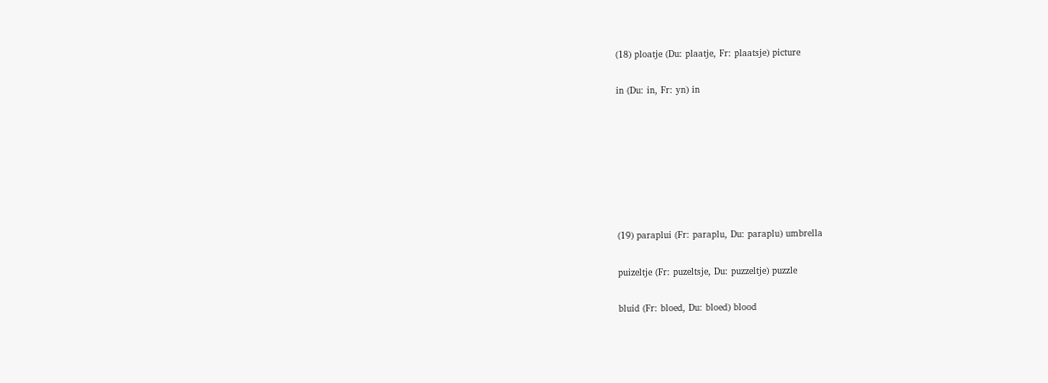(18) ploatje (Du: plaatje, Fr: plaatsje) picture

in (Du: in, Fr: yn) in







(19) paraplui (Fr: paraplu, Du: paraplu) umbrella

puizeltje (Fr: puzeltsje, Du: puzzeltje) puzzle

bluid (Fr: bloed, Du: bloed) blood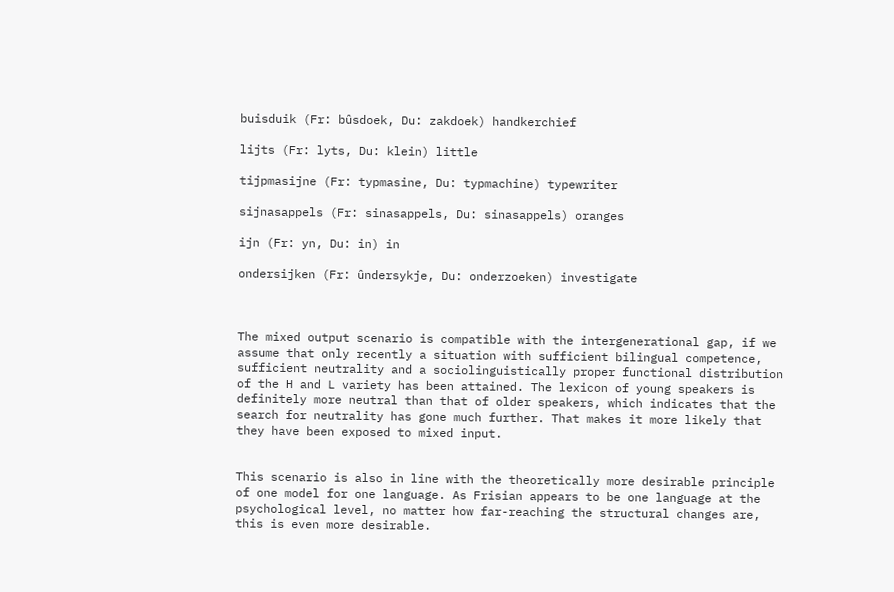buisduik (Fr: bûsdoek, Du: zakdoek) handkerchief

lijts (Fr: lyts, Du: klein) little

tijpmasijne (Fr: typmasine, Du: typmachine) typewriter

sijnasappels (Fr: sinasappels, Du: sinasappels) oranges

ijn (Fr: yn, Du: in) in

ondersijken (Fr: ûndersykje, Du: onderzoeken) investigate



The mixed output scenario is compatible with the intergenerational gap, if we assume that only recently a situation with sufficient bilingual competence, sufficient neutrality and a sociolinguistically proper functional distribution of the H and L variety has been attained. The lexicon of young speakers is definitely more neutral than that of older speakers, which indicates that the search for neutrality has gone much further. That makes it more likely that they have been exposed to mixed input.


This scenario is also in line with the theoretically more desirable principle of one model for one language. As Frisian appears to be one language at the psychological level, no matter how far-reaching the structural changes are, this is even more desirable.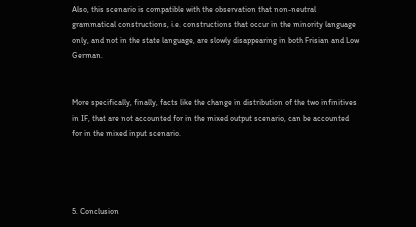Also, this scenario is compatible with the observation that non-neutral grammatical constructions, i.e. constructions that occur in the minority language only, and not in the state language, are slowly disappearing in both Frisian and Low German.


More specifically, finally, facts like the change in distribution of the two infinitives in IF, that are not accounted for in the mixed output scenario, can be accounted for in the mixed input scenario.




5. Conclusion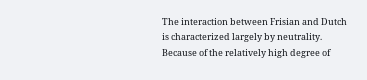The interaction between Frisian and Dutch is characterized largely by neutrality. Because of the relatively high degree of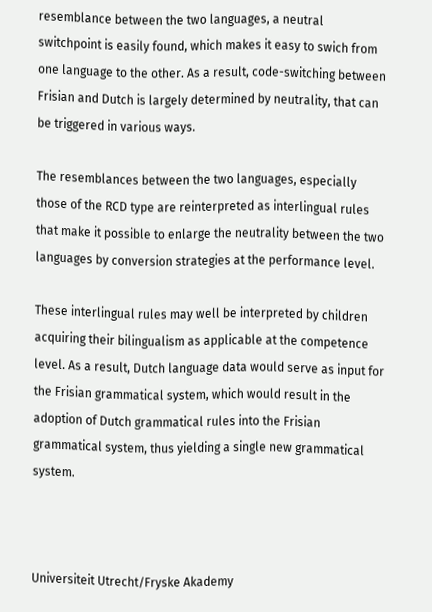resemblance between the two languages, a neutral switchpoint is easily found, which makes it easy to swich from one language to the other. As a result, code-switching between Frisian and Dutch is largely determined by neutrality, that can be triggered in various ways.

The resemblances between the two languages, especially those of the RCD type are reinterpreted as interlingual rules that make it possible to enlarge the neutrality between the two languages by conversion strategies at the performance level.

These interlingual rules may well be interpreted by children acquiring their bilingualism as applicable at the competence level. As a result, Dutch language data would serve as input for the Frisian grammatical system, which would result in the adoption of Dutch grammatical rules into the Frisian grammatical system, thus yielding a single new grammatical system.



Universiteit Utrecht/Fryske Akademy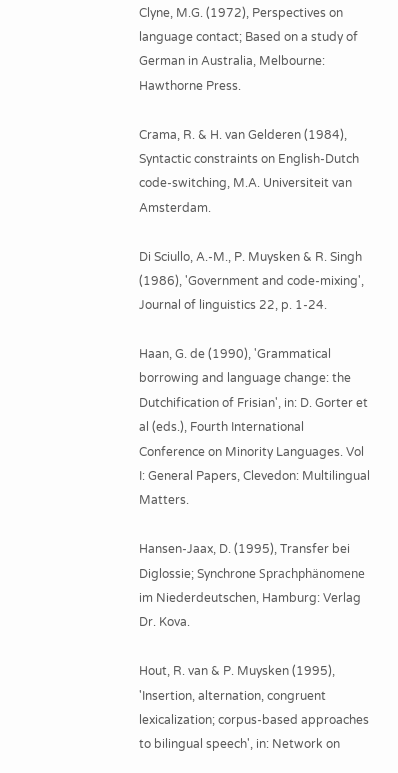Clyne, M.G. (1972), Perspectives on language contact; Based on a study of German in Australia, Melbourne: Hawthorne Press.

Crama, R. & H. van Gelderen (1984), Syntactic constraints on English-Dutch code-switching, M.A. Universiteit van Amsterdam.

Di Sciullo, A.-M., P. Muysken & R. Singh (1986), 'Government and code-mixing', Journal of linguistics 22, p. 1-24.

Haan, G. de (1990), 'Grammatical borrowing and language change: the Dutchification of Frisian', in: D. Gorter et al (eds.), Fourth International Conference on Minority Languages. Vol I: General Papers, Clevedon: Multilingual Matters.

Hansen-Jaax, D. (1995), Transfer bei Diglossie; Synchrone Sprachphänomene im Niederdeutschen, Hamburg: Verlag Dr. Kova.

Hout, R. van & P. Muysken (1995), 'Insertion, alternation, congruent lexicalization; corpus-based approaches to bilingual speech', in: Network on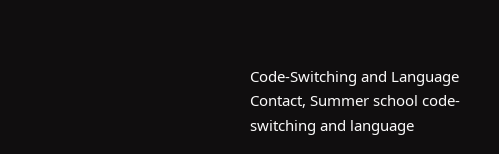Code-Switching and Language Contact, Summer school code-switching and language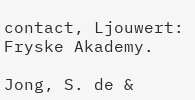contact, Ljouwert: Fryske Akademy.

Jong, S. de &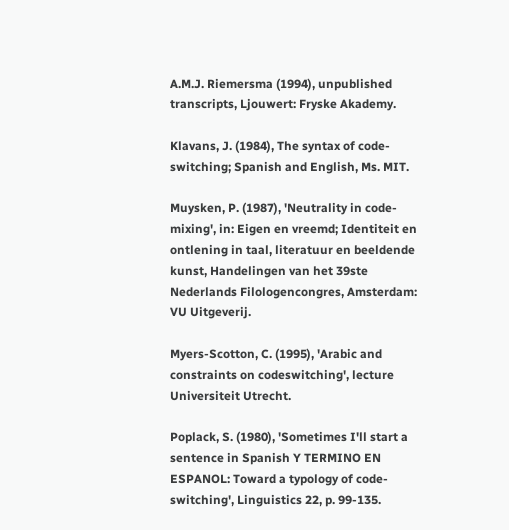A.M.J. Riemersma (1994), unpublished transcripts, Ljouwert: Fryske Akademy.

Klavans, J. (1984), The syntax of code-switching; Spanish and English, Ms. MIT.

Muysken, P. (1987), 'Neutrality in code-mixing', in: Eigen en vreemd; Identiteit en ontlening in taal, literatuur en beeldende kunst, Handelingen van het 39ste Nederlands Filologencongres, Amsterdam: VU Uitgeverij.

Myers-Scotton, C. (1995), 'Arabic and constraints on codeswitching', lecture Universiteit Utrecht.

Poplack, S. (1980), 'Sometimes I'll start a sentence in Spanish Y TERMINO EN ESPANOL: Toward a typology of code-switching', Linguistics 22, p. 99-135.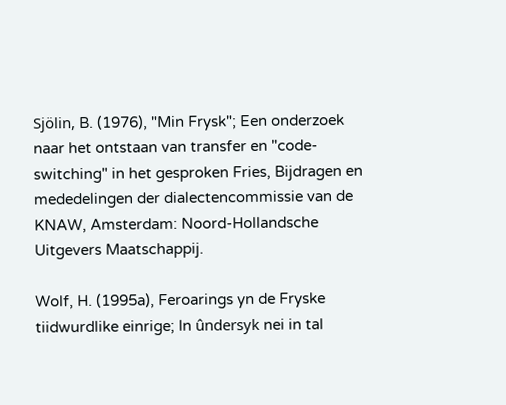Sjölin, B. (1976), "Min Frysk"; Een onderzoek naar het ontstaan van transfer en "code-switching" in het gesproken Fries, Bijdragen en mededelingen der dialectencommissie van de KNAW, Amsterdam: Noord-Hollandsche Uitgevers Maatschappij.

Wolf, H. (1995a), Feroarings yn de Fryske tiidwurdlike einrige; In ûndersyk nei in tal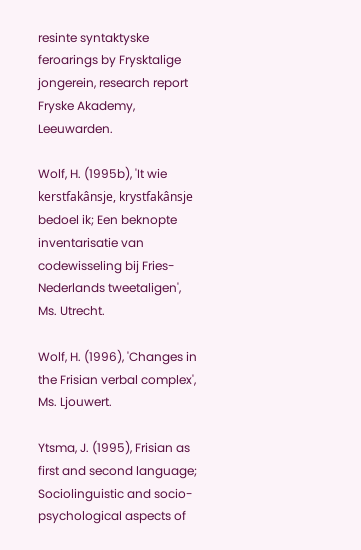resinte syntaktyske feroarings by Frysktalige jongerein, research report Fryske Akademy, Leeuwarden.

Wolf, H. (1995b), 'It wie kerstfakânsje, krystfakânsje bedoel ik; Een beknopte inventarisatie van codewisseling bij Fries-Nederlands tweetaligen', Ms. Utrecht.

Wolf, H. (1996), 'Changes in the Frisian verbal complex', Ms. Ljouwert.

Ytsma, J. (1995), Frisian as first and second language; Sociolinguistic and socio-psychological aspects of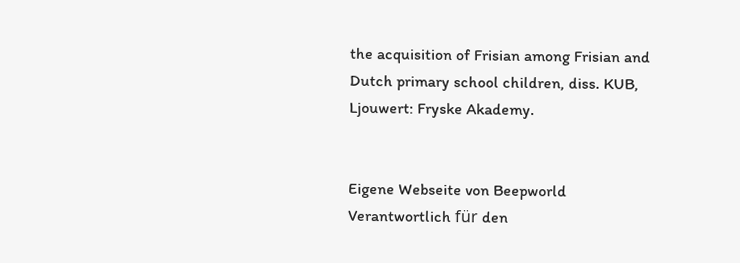the acquisition of Frisian among Frisian and Dutch primary school children, diss. KUB, Ljouwert: Fryske Akademy.


Eigene Webseite von Beepworld
Verantwortlich für den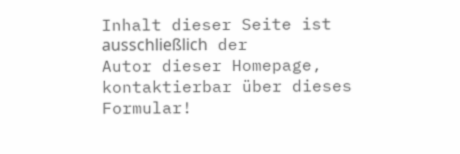Inhalt dieser Seite ist ausschließlich der
Autor dieser Homepage, kontaktierbar über dieses Formular!